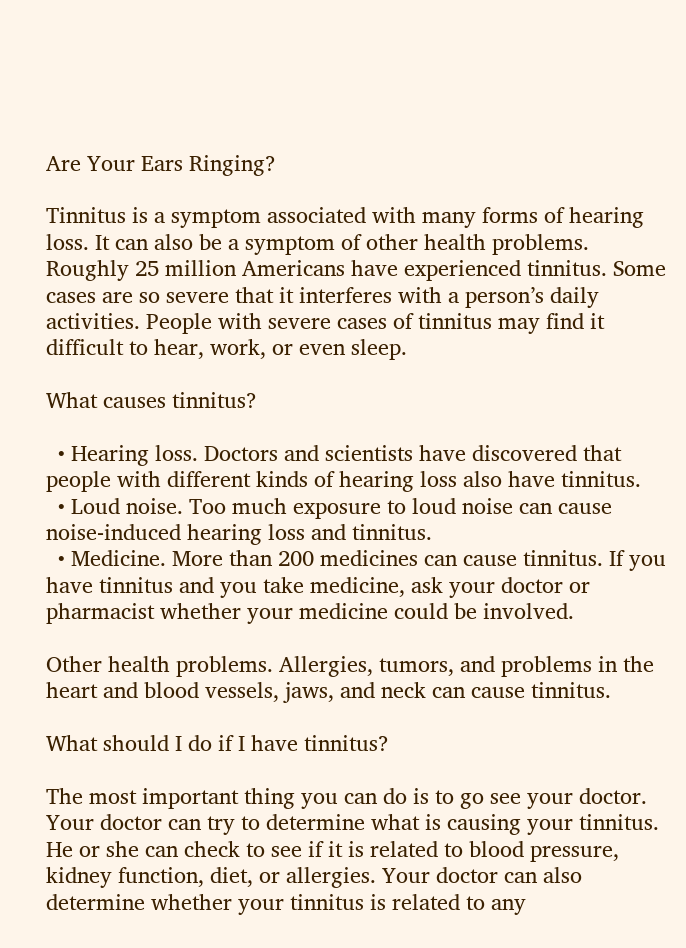Are Your Ears Ringing?

Tinnitus is a symptom associated with many forms of hearing loss. It can also be a symptom of other health problems. Roughly 25 million Americans have experienced tinnitus. Some cases are so severe that it interferes with a person’s daily activities. People with severe cases of tinnitus may find it difficult to hear, work, or even sleep.

What causes tinnitus?

  • Hearing loss. Doctors and scientists have discovered that people with different kinds of hearing loss also have tinnitus.
  • Loud noise. Too much exposure to loud noise can cause noise-induced hearing loss and tinnitus.
  • Medicine. More than 200 medicines can cause tinnitus. If you have tinnitus and you take medicine, ask your doctor or pharmacist whether your medicine could be involved.

Other health problems. Allergies, tumors, and problems in the heart and blood vessels, jaws, and neck can cause tinnitus.

What should I do if I have tinnitus?

The most important thing you can do is to go see your doctor. Your doctor can try to determine what is causing your tinnitus. He or she can check to see if it is related to blood pressure, kidney function, diet, or allergies. Your doctor can also determine whether your tinnitus is related to any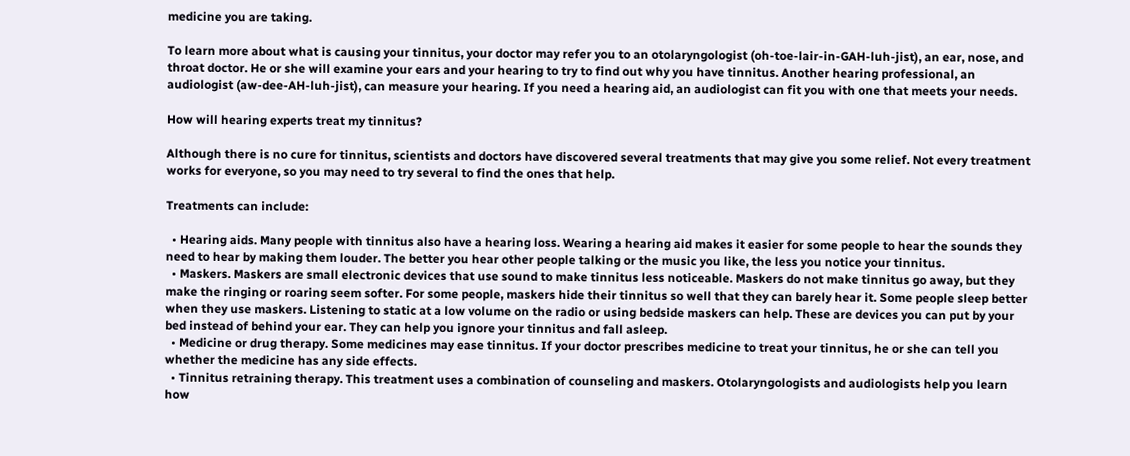medicine you are taking.

To learn more about what is causing your tinnitus, your doctor may refer you to an otolaryngologist (oh-toe-lair-in-GAH-luh-jist), an ear, nose, and throat doctor. He or she will examine your ears and your hearing to try to find out why you have tinnitus. Another hearing professional, an audiologist (aw-dee-AH-luh-jist), can measure your hearing. If you need a hearing aid, an audiologist can fit you with one that meets your needs.

How will hearing experts treat my tinnitus?

Although there is no cure for tinnitus, scientists and doctors have discovered several treatments that may give you some relief. Not every treatment works for everyone, so you may need to try several to find the ones that help.

Treatments can include:

  • Hearing aids. Many people with tinnitus also have a hearing loss. Wearing a hearing aid makes it easier for some people to hear the sounds they need to hear by making them louder. The better you hear other people talking or the music you like, the less you notice your tinnitus.
  • Maskers. Maskers are small electronic devices that use sound to make tinnitus less noticeable. Maskers do not make tinnitus go away, but they make the ringing or roaring seem softer. For some people, maskers hide their tinnitus so well that they can barely hear it. Some people sleep better when they use maskers. Listening to static at a low volume on the radio or using bedside maskers can help. These are devices you can put by your bed instead of behind your ear. They can help you ignore your tinnitus and fall asleep.
  • Medicine or drug therapy. Some medicines may ease tinnitus. If your doctor prescribes medicine to treat your tinnitus, he or she can tell you whether the medicine has any side effects.
  • Tinnitus retraining therapy. This treatment uses a combination of counseling and maskers. Otolaryngologists and audiologists help you learn how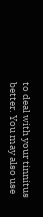to deal with your tinnitus better. You may also use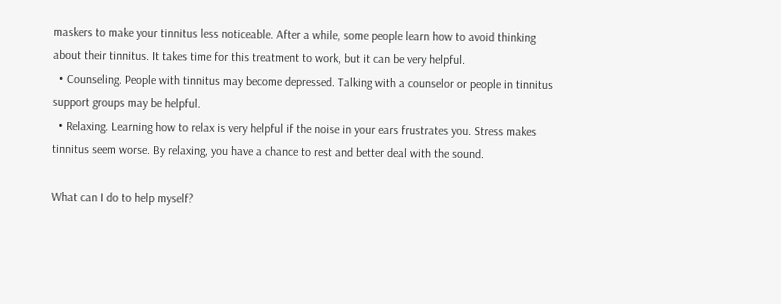maskers to make your tinnitus less noticeable. After a while, some people learn how to avoid thinking about their tinnitus. It takes time for this treatment to work, but it can be very helpful.
  • Counseling. People with tinnitus may become depressed. Talking with a counselor or people in tinnitus support groups may be helpful.
  • Relaxing. Learning how to relax is very helpful if the noise in your ears frustrates you. Stress makes tinnitus seem worse. By relaxing, you have a chance to rest and better deal with the sound.

What can I do to help myself?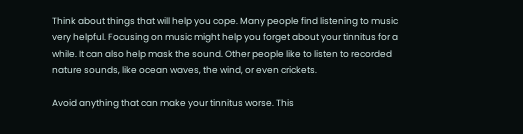Think about things that will help you cope. Many people find listening to music very helpful. Focusing on music might help you forget about your tinnitus for a while. It can also help mask the sound. Other people like to listen to recorded nature sounds, like ocean waves, the wind, or even crickets.

Avoid anything that can make your tinnitus worse. This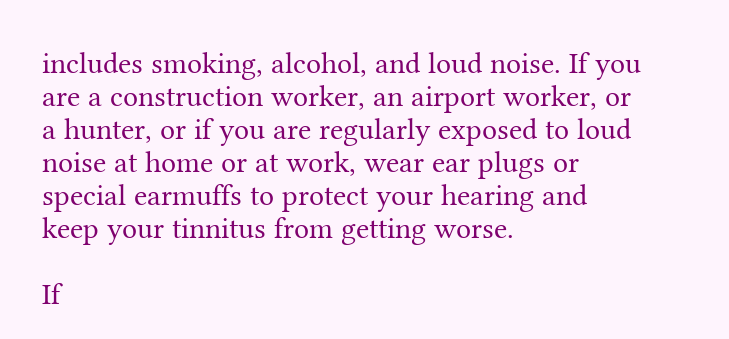includes smoking, alcohol, and loud noise. If you are a construction worker, an airport worker, or a hunter, or if you are regularly exposed to loud noise at home or at work, wear ear plugs or special earmuffs to protect your hearing and keep your tinnitus from getting worse.

If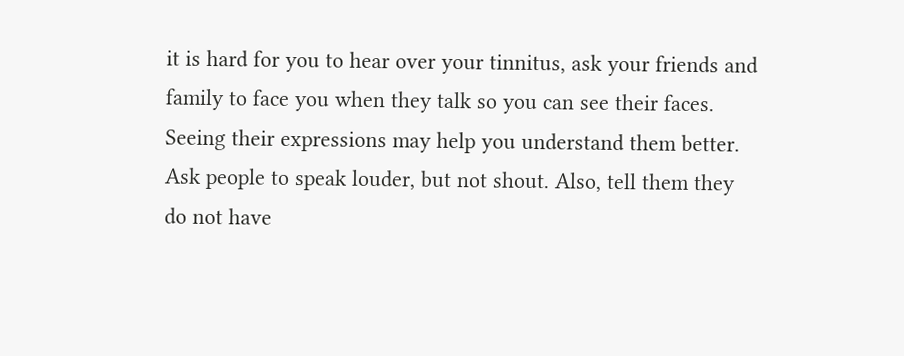it is hard for you to hear over your tinnitus, ask your friends and family to face you when they talk so you can see their faces. Seeing their expressions may help you understand them better. Ask people to speak louder, but not shout. Also, tell them they do not have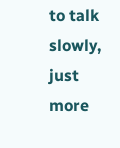to talk slowly, just more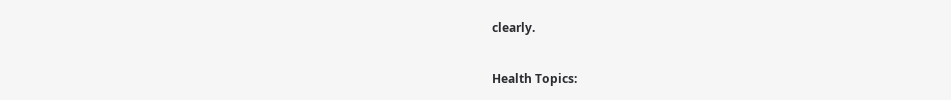clearly.

Health Topics: